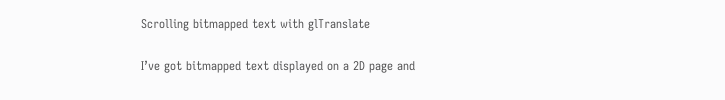Scrolling bitmapped text with glTranslate

I’ve got bitmapped text displayed on a 2D page and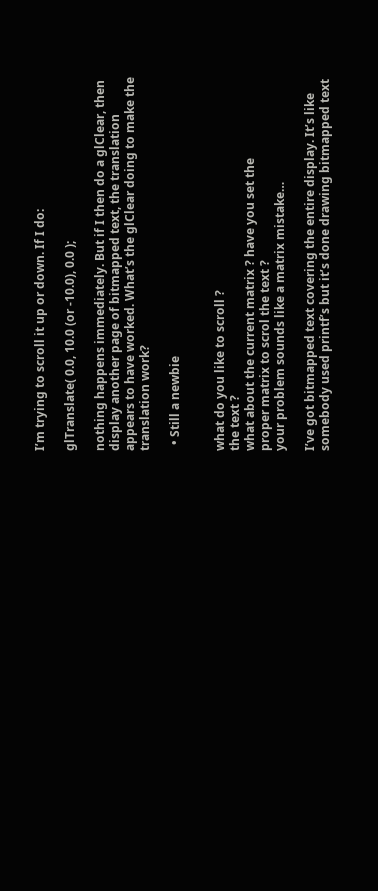I’m trying to scroll it up or down. If I do:

glTranslate( 0.0, 10.0 (or -10.0), 0.0 );

nothing happens immediately. But if I then do a glClear, then display another page of bitmapped text, the translation appears to have worked. What’s the glClear doing to make the translation work?

  • Still a newbie


what do you like to scroll ?
the text ?
what about the current matrix ? have you set the
proper matrix to scrol the text ?
your problem sounds like a matrix mistake…

I’ve got bitmapped text covering the entire display. It’s like somebody used printf’s but it’s done drawing bitmapped text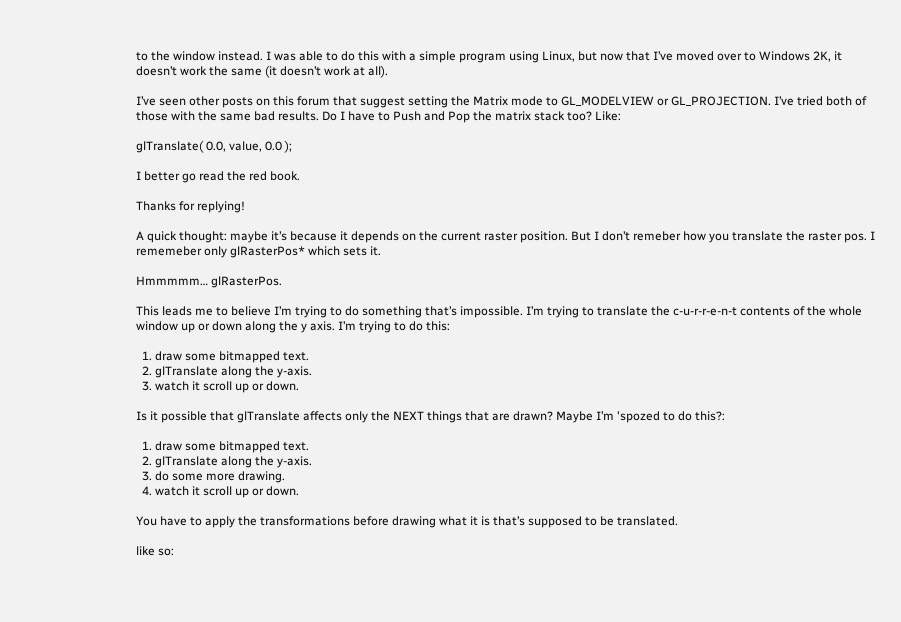to the window instead. I was able to do this with a simple program using Linux, but now that I’ve moved over to Windows 2K, it doesn’t work the same (it doesn’t work at all).

I’ve seen other posts on this forum that suggest setting the Matrix mode to GL_MODELVIEW or GL_PROJECTION. I’ve tried both of those with the same bad results. Do I have to Push and Pop the matrix stack too? Like:

glTranslate( 0.0, value, 0.0 );

I better go read the red book.

Thanks for replying!

A quick thought: maybe it’s because it depends on the current raster position. But I don’t remeber how you translate the raster pos. I rememeber only glRasterPos* which sets it.

Hmmmmm… glRasterPos.

This leads me to believe I’m trying to do something that’s impossible. I’m trying to translate the c-u-r-r-e-n-t contents of the whole window up or down along the y axis. I’m trying to do this:

  1. draw some bitmapped text.
  2. glTranslate along the y-axis.
  3. watch it scroll up or down.

Is it possible that glTranslate affects only the NEXT things that are drawn? Maybe I’m 'spozed to do this?:

  1. draw some bitmapped text.
  2. glTranslate along the y-axis.
  3. do some more drawing.
  4. watch it scroll up or down.

You have to apply the transformations before drawing what it is that’s supposed to be translated.

like so: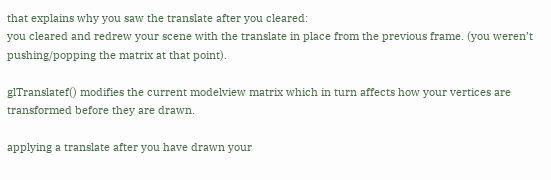that explains why you saw the translate after you cleared:
you cleared and redrew your scene with the translate in place from the previous frame. (you weren’t pushing/popping the matrix at that point).

glTranslatef() modifies the current modelview matrix which in turn affects how your vertices are transformed before they are drawn.

applying a translate after you have drawn your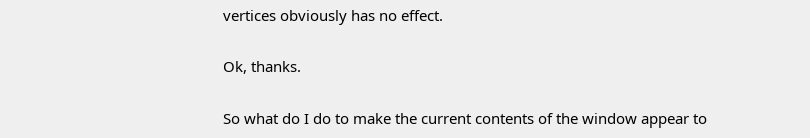vertices obviously has no effect.

Ok, thanks.

So what do I do to make the current contents of the window appear to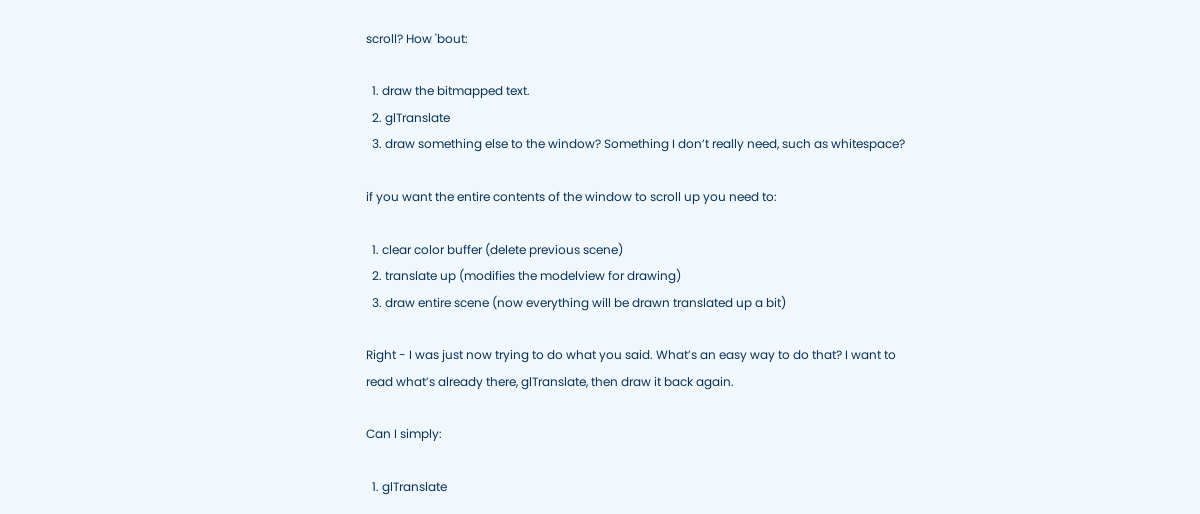scroll? How 'bout:

  1. draw the bitmapped text.
  2. glTranslate
  3. draw something else to the window? Something I don’t really need, such as whitespace?

if you want the entire contents of the window to scroll up you need to:

  1. clear color buffer (delete previous scene)
  2. translate up (modifies the modelview for drawing)
  3. draw entire scene (now everything will be drawn translated up a bit)

Right - I was just now trying to do what you said. What’s an easy way to do that? I want to
read what’s already there, glTranslate, then draw it back again.

Can I simply:

  1. glTranslate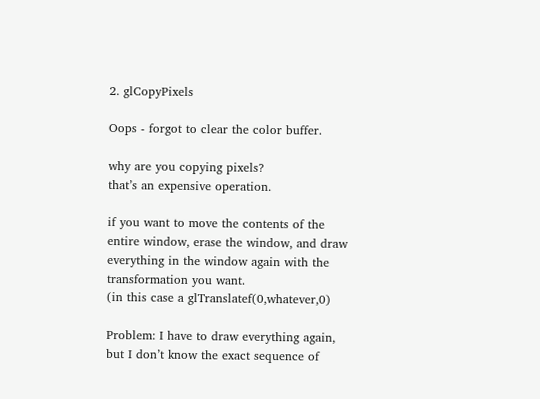2. glCopyPixels

Oops - forgot to clear the color buffer.

why are you copying pixels?
that’s an expensive operation.

if you want to move the contents of the entire window, erase the window, and draw everything in the window again with the transformation you want.
(in this case a glTranslatef(0,whatever,0)

Problem: I have to draw everything again, but I don’t know the exact sequence of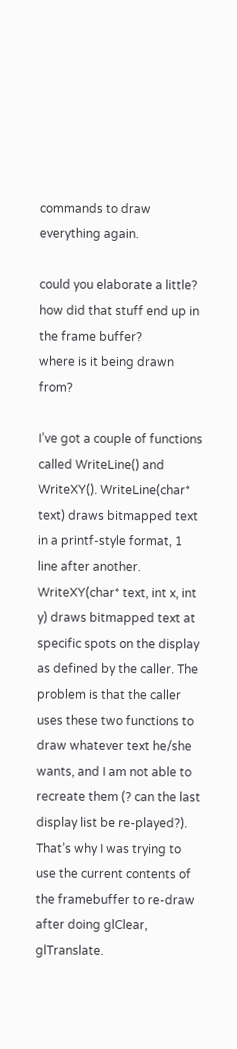commands to draw everything again.

could you elaborate a little?
how did that stuff end up in the frame buffer?
where is it being drawn from?

I’ve got a couple of functions called WriteLine() and WriteXY(). WriteLine(char* text) draws bitmapped text in a printf-style format, 1 line after another. WriteXY(char* text, int x, int y) draws bitmapped text at specific spots on the display as defined by the caller. The problem is that the caller uses these two functions to draw whatever text he/she wants, and I am not able to recreate them (? can the last display list be re-played?). That’s why I was trying to use the current contents of the framebuffer to re-draw after doing glClear, glTranslate.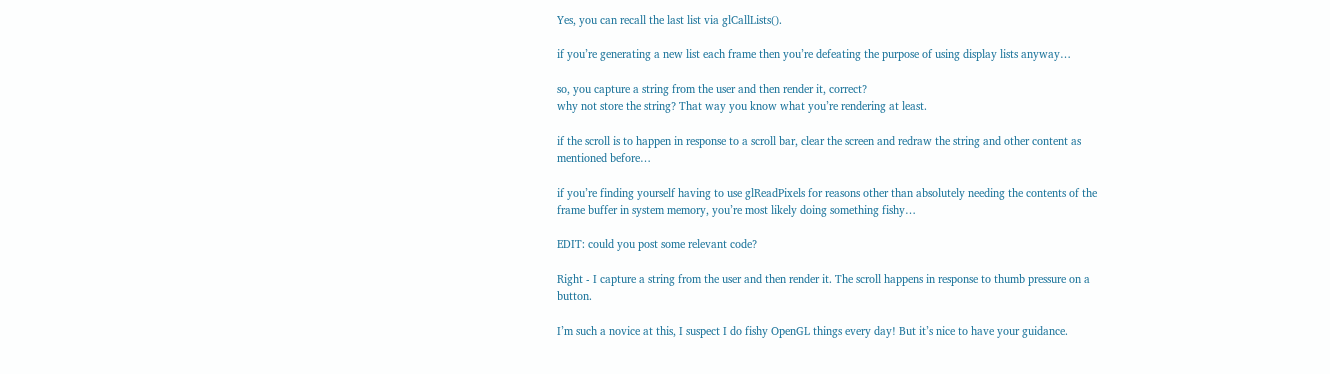Yes, you can recall the last list via glCallLists().

if you’re generating a new list each frame then you’re defeating the purpose of using display lists anyway…

so, you capture a string from the user and then render it, correct?
why not store the string? That way you know what you’re rendering at least.

if the scroll is to happen in response to a scroll bar, clear the screen and redraw the string and other content as mentioned before…

if you’re finding yourself having to use glReadPixels for reasons other than absolutely needing the contents of the frame buffer in system memory, you’re most likely doing something fishy…

EDIT: could you post some relevant code?

Right - I capture a string from the user and then render it. The scroll happens in response to thumb pressure on a button.

I’m such a novice at this, I suspect I do fishy OpenGL things every day! But it’s nice to have your guidance.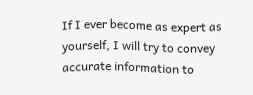If I ever become as expert as yourself, I will try to convey accurate information to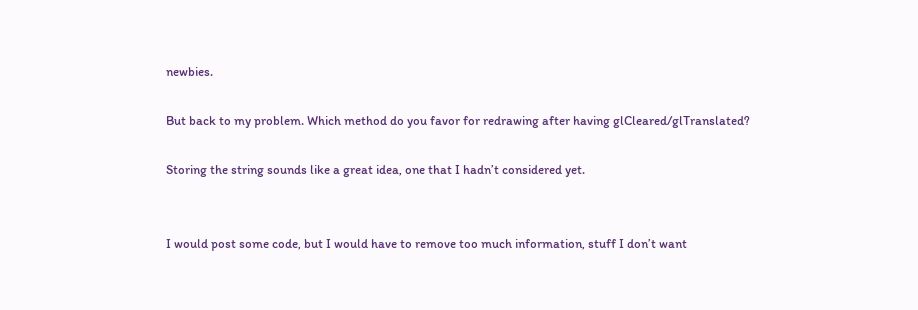newbies.

But back to my problem. Which method do you favor for redrawing after having glCleared/glTranslated?

Storing the string sounds like a great idea, one that I hadn’t considered yet.


I would post some code, but I would have to remove too much information, stuff I don’t want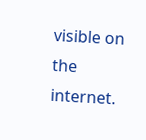visible on the internet.